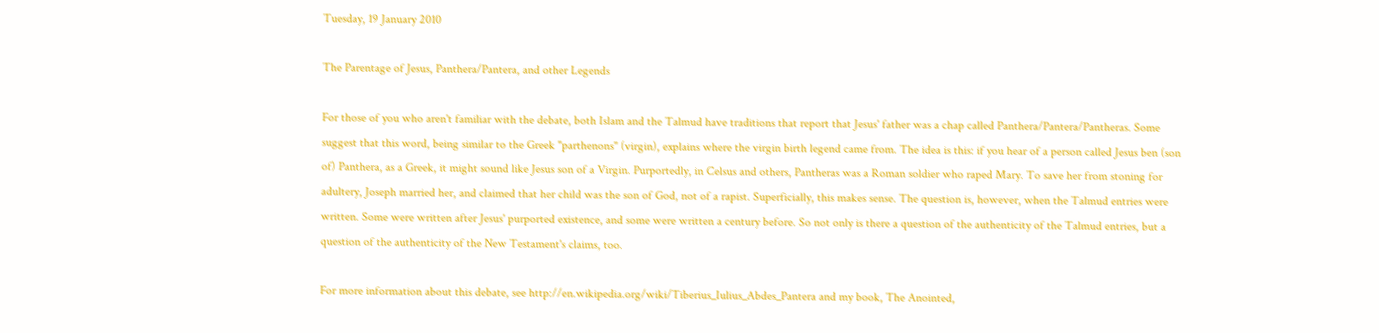Tuesday, 19 January 2010

The Parentage of Jesus, Panthera/Pantera, and other Legends

For those of you who aren't familiar with the debate, both Islam and the Talmud have traditions that report that Jesus' father was a chap called Panthera/Pantera/Pantheras. Some suggest that this word, being similar to the Greek "parthenons" (virgin), explains where the virgin birth legend came from. The idea is this: if you hear of a person called Jesus ben (son of) Panthera, as a Greek, it might sound like Jesus son of a Virgin. Purportedly, in Celsus and others, Pantheras was a Roman soldier who raped Mary. To save her from stoning for adultery, Joseph married her, and claimed that her child was the son of God, not of a rapist. Superficially, this makes sense. The question is, however, when the Talmud entries were written. Some were written after Jesus' purported existence, and some were written a century before. So not only is there a question of the authenticity of the Talmud entries, but a question of the authenticity of the New Testament's claims, too.

For more information about this debate, see http://en.wikipedia.org/wiki/Tiberius_Iulius_Abdes_Pantera and my book, The Anointed,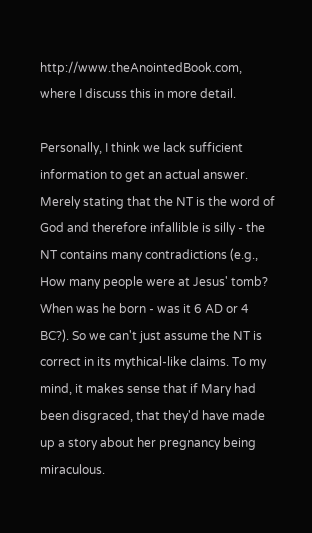http://www.theAnointedBook.com, where I discuss this in more detail.

Personally, I think we lack sufficient information to get an actual answer. Merely stating that the NT is the word of God and therefore infallible is silly - the NT contains many contradictions (e.g., How many people were at Jesus' tomb? When was he born - was it 6 AD or 4 BC?). So we can't just assume the NT is correct in its mythical-like claims. To my mind, it makes sense that if Mary had been disgraced, that they'd have made up a story about her pregnancy being miraculous.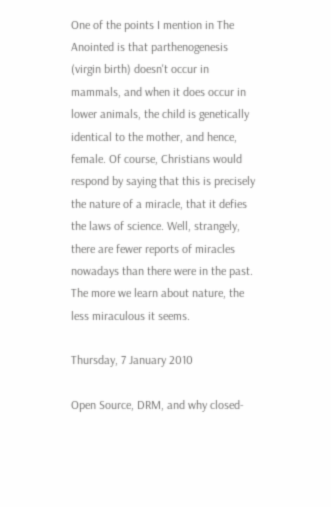One of the points I mention in The Anointed is that parthenogenesis (virgin birth) doesn't occur in mammals, and when it does occur in lower animals, the child is genetically identical to the mother, and hence, female. Of course, Christians would respond by saying that this is precisely the nature of a miracle, that it defies the laws of science. Well, strangely, there are fewer reports of miracles nowadays than there were in the past. The more we learn about nature, the less miraculous it seems.

Thursday, 7 January 2010

Open Source, DRM, and why closed-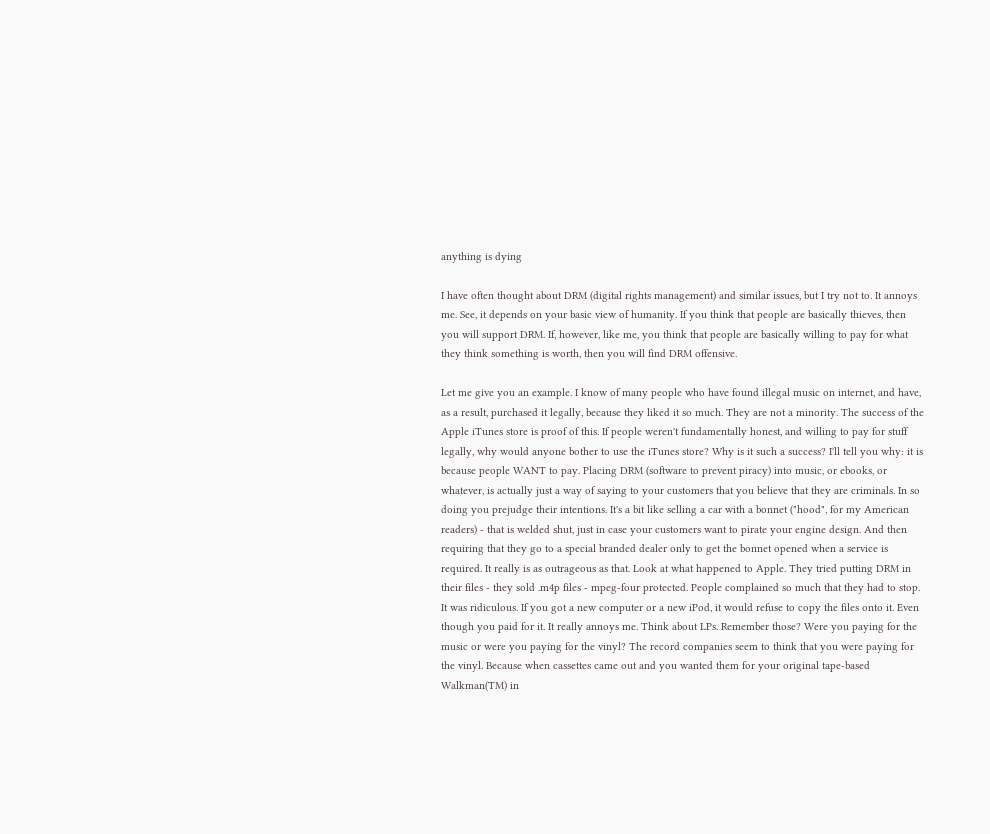anything is dying

I have often thought about DRM (digital rights management) and similar issues, but I try not to. It annoys me. See, it depends on your basic view of humanity. If you think that people are basically thieves, then you will support DRM. If, however, like me, you think that people are basically willing to pay for what they think something is worth, then you will find DRM offensive.

Let me give you an example. I know of many people who have found illegal music on internet, and have, as a result, purchased it legally, because they liked it so much. They are not a minority. The success of the Apple iTunes store is proof of this. If people weren't fundamentally honest, and willing to pay for stuff legally, why would anyone bother to use the iTunes store? Why is it such a success? I'll tell you why: it is because people WANT to pay. Placing DRM (software to prevent piracy) into music, or ebooks, or whatever, is actually just a way of saying to your customers that you believe that they are criminals. In so doing you prejudge their intentions. It's a bit like selling a car with a bonnet ("hood", for my American readers) - that is welded shut, just in case your customers want to pirate your engine design. And then requiring that they go to a special branded dealer only to get the bonnet opened when a service is required. It really is as outrageous as that. Look at what happened to Apple. They tried putting DRM in their files - they sold .m4p files - mpeg-four protected. People complained so much that they had to stop. It was ridiculous. If you got a new computer or a new iPod, it would refuse to copy the files onto it. Even though you paid for it. It really annoys me. Think about LPs. Remember those? Were you paying for the music or were you paying for the vinyl? The record companies seem to think that you were paying for the vinyl. Because when cassettes came out and you wanted them for your original tape-based Walkman(TM) in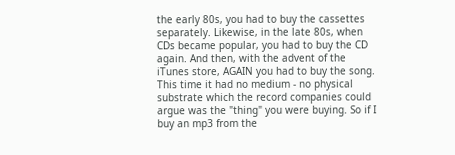the early 80s, you had to buy the cassettes separately. Likewise, in the late 80s, when CDs became popular, you had to buy the CD again. And then, with the advent of the iTunes store, AGAIN you had to buy the song. This time it had no medium - no physical substrate which the record companies could argue was the "thing" you were buying. So if I buy an mp3 from the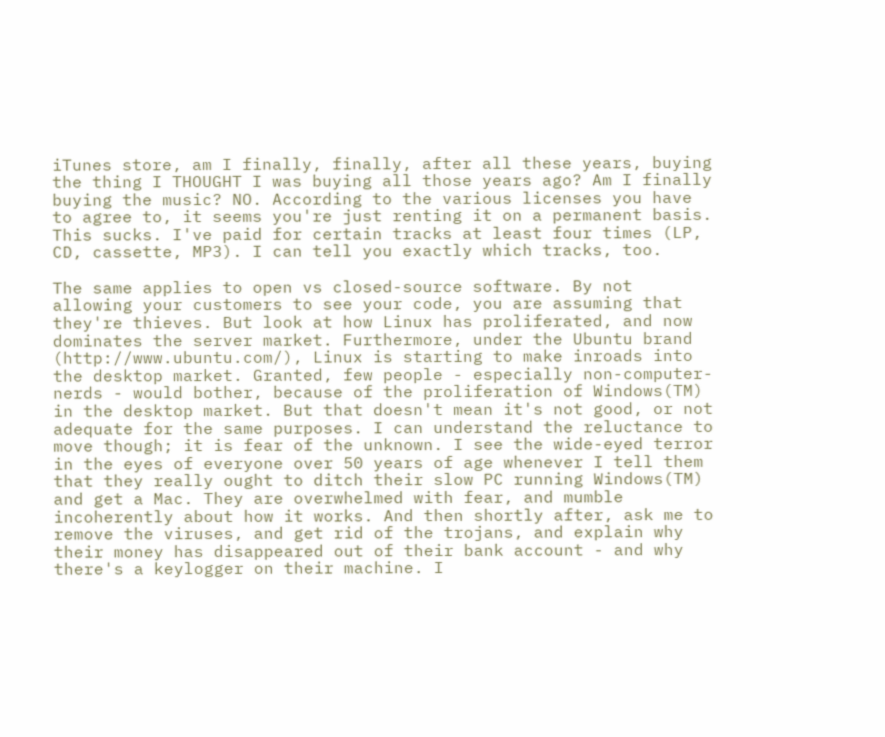iTunes store, am I finally, finally, after all these years, buying the thing I THOUGHT I was buying all those years ago? Am I finally buying the music? NO. According to the various licenses you have to agree to, it seems you're just renting it on a permanent basis. This sucks. I've paid for certain tracks at least four times (LP, CD, cassette, MP3). I can tell you exactly which tracks, too.

The same applies to open vs closed-source software. By not allowing your customers to see your code, you are assuming that they're thieves. But look at how Linux has proliferated, and now dominates the server market. Furthermore, under the Ubuntu brand (http://www.ubuntu.com/), Linux is starting to make inroads into the desktop market. Granted, few people - especially non-computer-nerds - would bother, because of the proliferation of Windows(TM) in the desktop market. But that doesn't mean it's not good, or not adequate for the same purposes. I can understand the reluctance to move though; it is fear of the unknown. I see the wide-eyed terror in the eyes of everyone over 50 years of age whenever I tell them that they really ought to ditch their slow PC running Windows(TM) and get a Mac. They are overwhelmed with fear, and mumble incoherently about how it works. And then shortly after, ask me to remove the viruses, and get rid of the trojans, and explain why their money has disappeared out of their bank account - and why there's a keylogger on their machine. I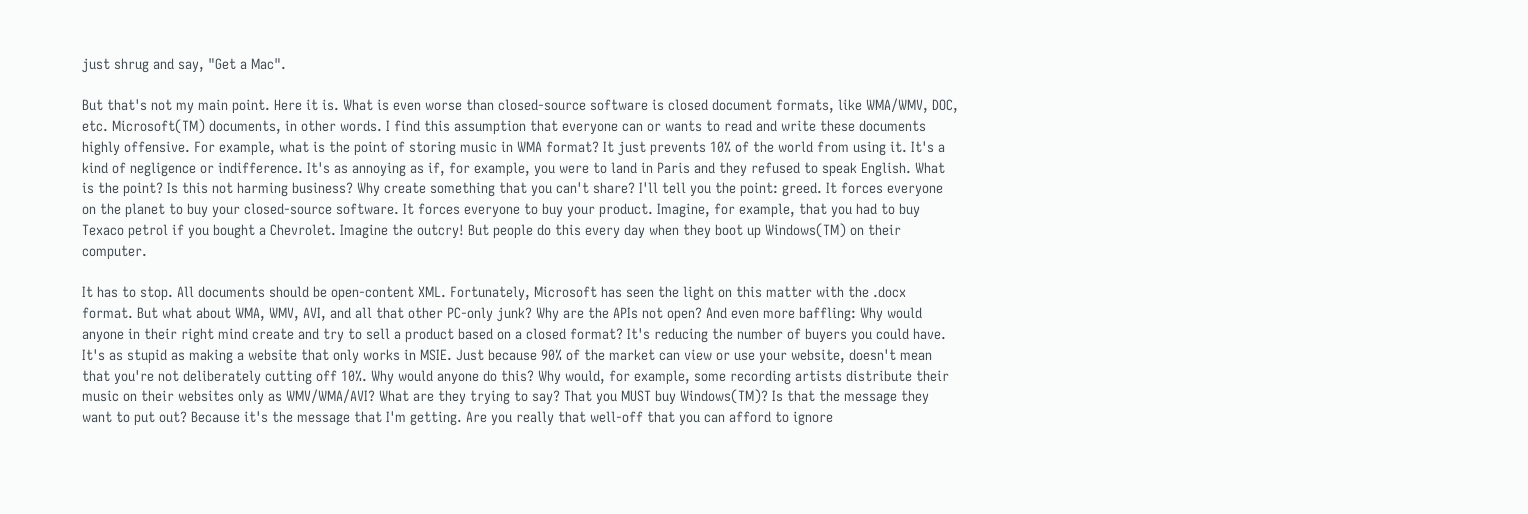just shrug and say, "Get a Mac".

But that's not my main point. Here it is. What is even worse than closed-source software is closed document formats, like WMA/WMV, DOC, etc. Microsoft(TM) documents, in other words. I find this assumption that everyone can or wants to read and write these documents highly offensive. For example, what is the point of storing music in WMA format? It just prevents 10% of the world from using it. It's a kind of negligence or indifference. It's as annoying as if, for example, you were to land in Paris and they refused to speak English. What is the point? Is this not harming business? Why create something that you can't share? I'll tell you the point: greed. It forces everyone on the planet to buy your closed-source software. It forces everyone to buy your product. Imagine, for example, that you had to buy Texaco petrol if you bought a Chevrolet. Imagine the outcry! But people do this every day when they boot up Windows(TM) on their computer.

It has to stop. All documents should be open-content XML. Fortunately, Microsoft has seen the light on this matter with the .docx format. But what about WMA, WMV, AVI, and all that other PC-only junk? Why are the APIs not open? And even more baffling: Why would anyone in their right mind create and try to sell a product based on a closed format? It's reducing the number of buyers you could have. It's as stupid as making a website that only works in MSIE. Just because 90% of the market can view or use your website, doesn't mean that you're not deliberately cutting off 10%. Why would anyone do this? Why would, for example, some recording artists distribute their music on their websites only as WMV/WMA/AVI? What are they trying to say? That you MUST buy Windows(TM)? Is that the message they want to put out? Because it's the message that I'm getting. Are you really that well-off that you can afford to ignore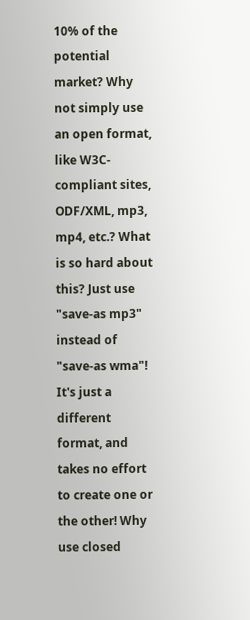10% of the potential market? Why not simply use an open format, like W3C-compliant sites, ODF/XML, mp3, mp4, etc.? What is so hard about this? Just use "save-as mp3" instead of "save-as wma"! It's just a different format, and takes no effort to create one or the other! Why use closed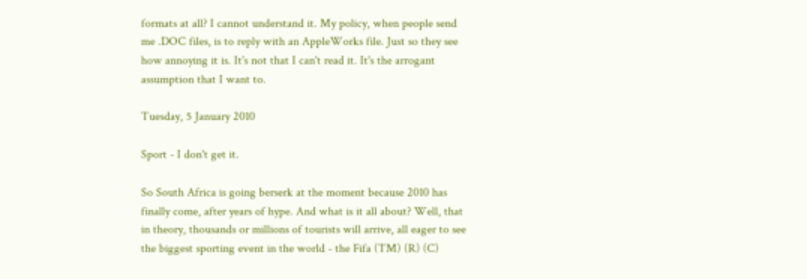formats at all? I cannot understand it. My policy, when people send me .DOC files, is to reply with an AppleWorks file. Just so they see how annoying it is. It's not that I can't read it. It's the arrogant assumption that I want to.

Tuesday, 5 January 2010

Sport - I don't get it.

So South Africa is going berserk at the moment because 2010 has finally come, after years of hype. And what is it all about? Well, that in theory, thousands or millions of tourists will arrive, all eager to see the biggest sporting event in the world - the Fifa (TM) (R) (C)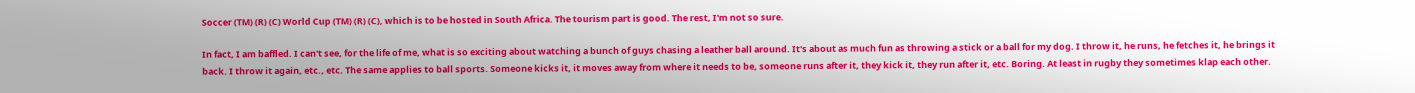Soccer (TM) (R) (C) World Cup (TM) (R) (C), which is to be hosted in South Africa. The tourism part is good. The rest, I'm not so sure.

In fact, I am baffled. I can't see, for the life of me, what is so exciting about watching a bunch of guys chasing a leather ball around. It's about as much fun as throwing a stick or a ball for my dog. I throw it, he runs, he fetches it, he brings it back. I throw it again, etc., etc. The same applies to ball sports. Someone kicks it, it moves away from where it needs to be, someone runs after it, they kick it, they run after it, etc. Boring. At least in rugby they sometimes klap each other.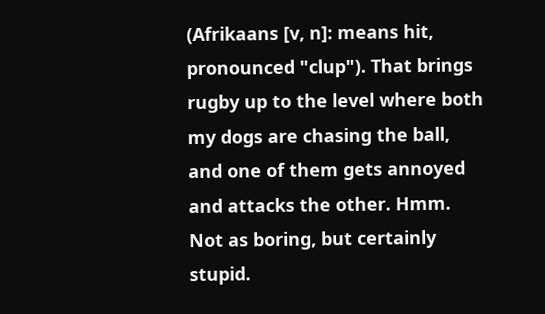(Afrikaans [v, n]: means hit, pronounced "clup"). That brings rugby up to the level where both my dogs are chasing the ball, and one of them gets annoyed and attacks the other. Hmm. Not as boring, but certainly stupid.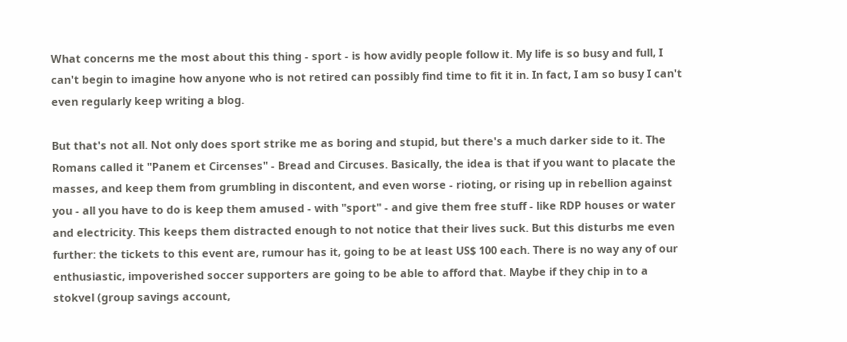What concerns me the most about this thing - sport - is how avidly people follow it. My life is so busy and full, I can't begin to imagine how anyone who is not retired can possibly find time to fit it in. In fact, I am so busy I can't even regularly keep writing a blog.

But that's not all. Not only does sport strike me as boring and stupid, but there's a much darker side to it. The Romans called it "Panem et Circenses" - Bread and Circuses. Basically, the idea is that if you want to placate the masses, and keep them from grumbling in discontent, and even worse - rioting, or rising up in rebellion against you - all you have to do is keep them amused - with "sport" - and give them free stuff - like RDP houses or water and electricity. This keeps them distracted enough to not notice that their lives suck. But this disturbs me even further: the tickets to this event are, rumour has it, going to be at least US$ 100 each. There is no way any of our enthusiastic, impoverished soccer supporters are going to be able to afford that. Maybe if they chip in to a stokvel (group savings account,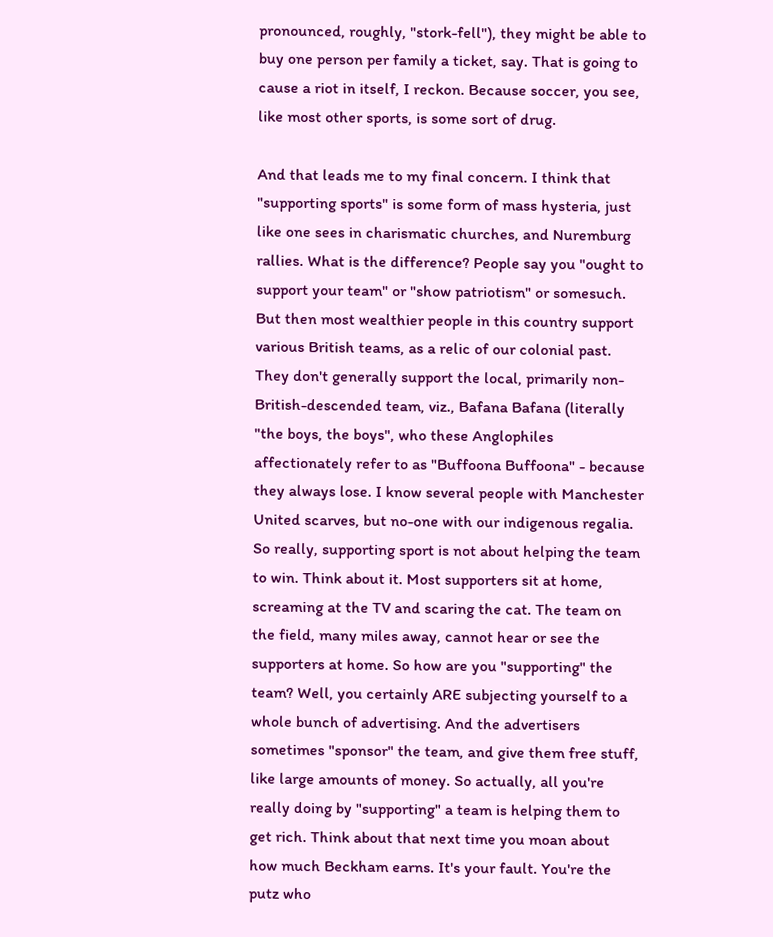pronounced, roughly, "stork-fell"), they might be able to buy one person per family a ticket, say. That is going to cause a riot in itself, I reckon. Because soccer, you see, like most other sports, is some sort of drug.

And that leads me to my final concern. I think that "supporting sports" is some form of mass hysteria, just like one sees in charismatic churches, and Nuremburg rallies. What is the difference? People say you "ought to support your team" or "show patriotism" or somesuch. But then most wealthier people in this country support various British teams, as a relic of our colonial past. They don't generally support the local, primarily non-British-descended team, viz., Bafana Bafana (literally "the boys, the boys", who these Anglophiles affectionately refer to as "Buffoona Buffoona" - because they always lose. I know several people with Manchester United scarves, but no-one with our indigenous regalia. So really, supporting sport is not about helping the team to win. Think about it. Most supporters sit at home, screaming at the TV and scaring the cat. The team on the field, many miles away, cannot hear or see the supporters at home. So how are you "supporting" the team? Well, you certainly ARE subjecting yourself to a whole bunch of advertising. And the advertisers sometimes "sponsor" the team, and give them free stuff, like large amounts of money. So actually, all you're really doing by "supporting" a team is helping them to get rich. Think about that next time you moan about how much Beckham earns. It's your fault. You're the putz who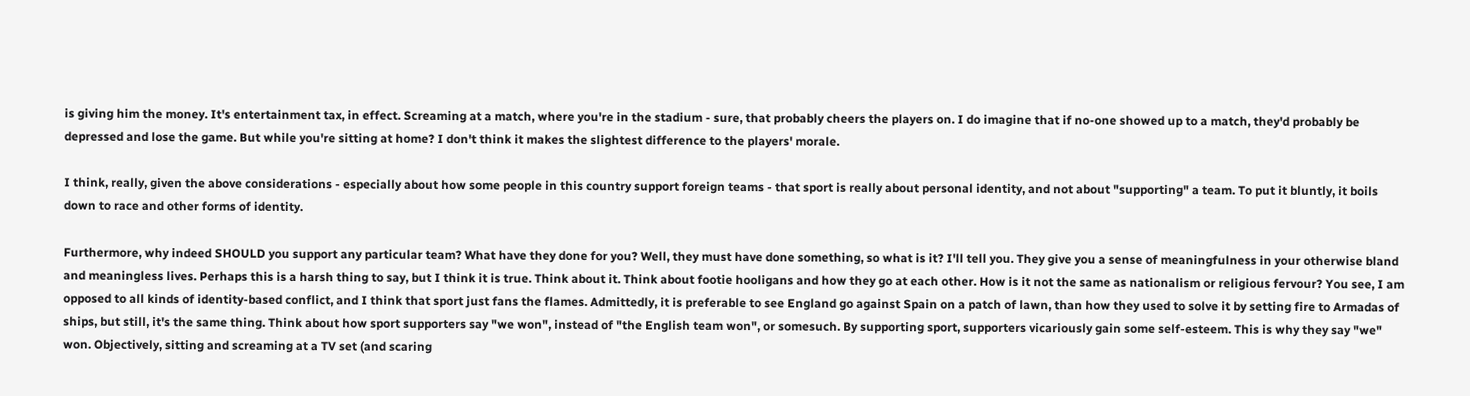is giving him the money. It's entertainment tax, in effect. Screaming at a match, where you're in the stadium - sure, that probably cheers the players on. I do imagine that if no-one showed up to a match, they'd probably be depressed and lose the game. But while you're sitting at home? I don't think it makes the slightest difference to the players' morale.

I think, really, given the above considerations - especially about how some people in this country support foreign teams - that sport is really about personal identity, and not about "supporting" a team. To put it bluntly, it boils down to race and other forms of identity.

Furthermore, why indeed SHOULD you support any particular team? What have they done for you? Well, they must have done something, so what is it? I'll tell you. They give you a sense of meaningfulness in your otherwise bland and meaningless lives. Perhaps this is a harsh thing to say, but I think it is true. Think about it. Think about footie hooligans and how they go at each other. How is it not the same as nationalism or religious fervour? You see, I am opposed to all kinds of identity-based conflict, and I think that sport just fans the flames. Admittedly, it is preferable to see England go against Spain on a patch of lawn, than how they used to solve it by setting fire to Armadas of ships, but still, it's the same thing. Think about how sport supporters say "we won", instead of "the English team won", or somesuch. By supporting sport, supporters vicariously gain some self-esteem. This is why they say "we" won. Objectively, sitting and screaming at a TV set (and scaring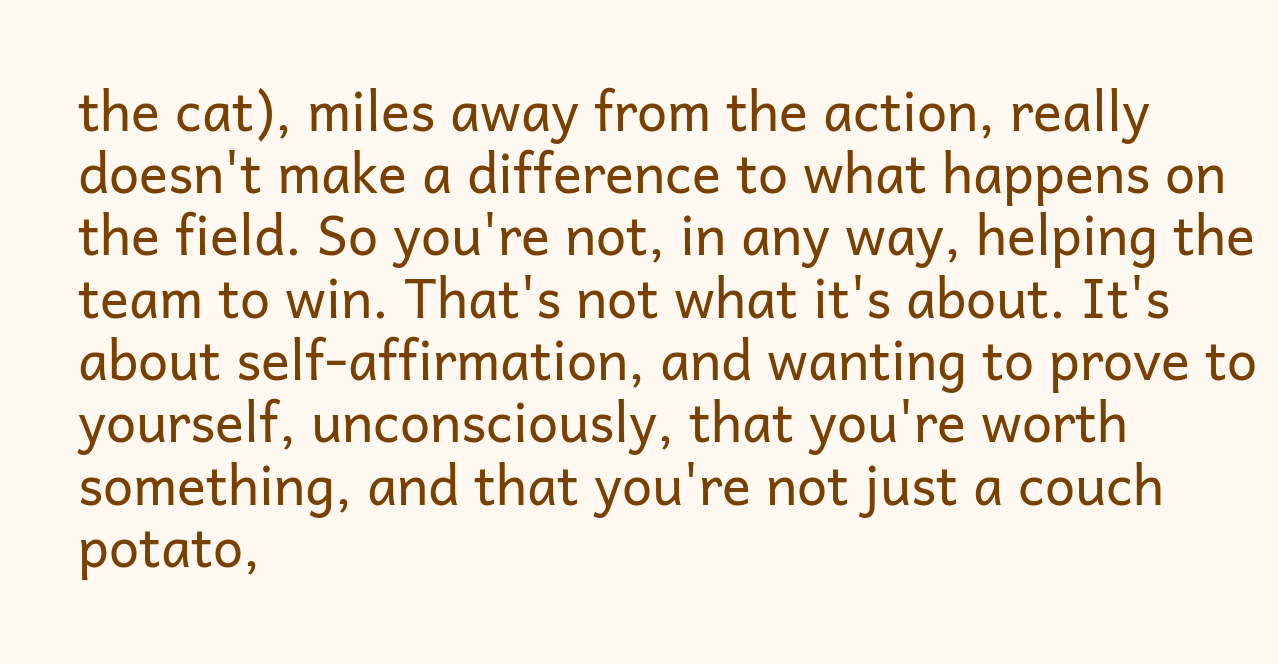the cat), miles away from the action, really doesn't make a difference to what happens on the field. So you're not, in any way, helping the team to win. That's not what it's about. It's about self-affirmation, and wanting to prove to yourself, unconsciously, that you're worth something, and that you're not just a couch potato,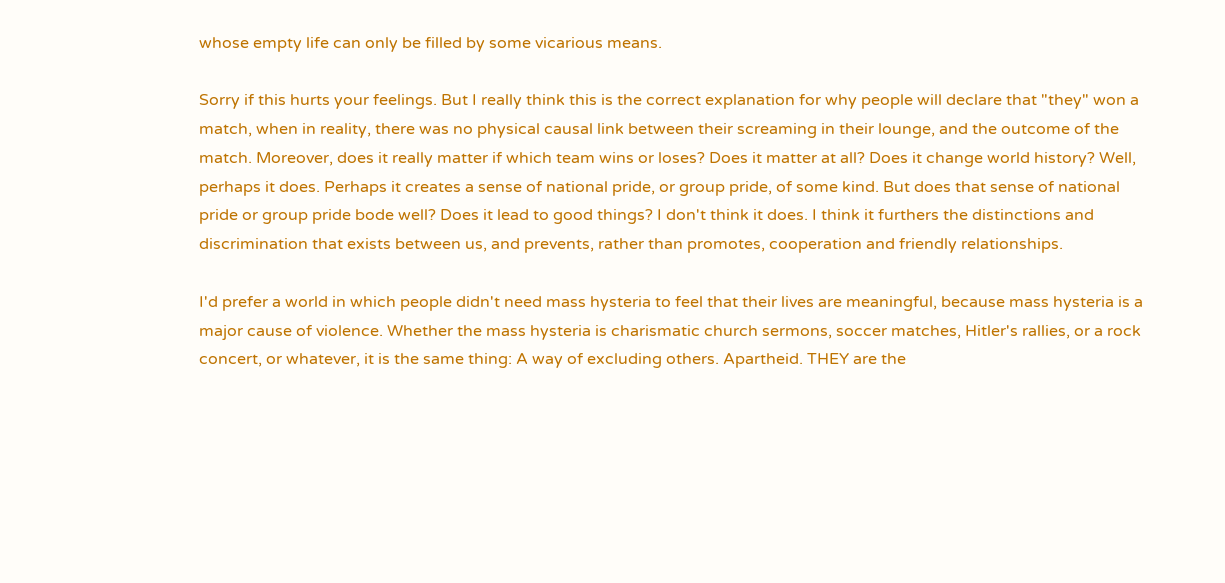whose empty life can only be filled by some vicarious means.

Sorry if this hurts your feelings. But I really think this is the correct explanation for why people will declare that "they" won a match, when in reality, there was no physical causal link between their screaming in their lounge, and the outcome of the match. Moreover, does it really matter if which team wins or loses? Does it matter at all? Does it change world history? Well, perhaps it does. Perhaps it creates a sense of national pride, or group pride, of some kind. But does that sense of national pride or group pride bode well? Does it lead to good things? I don't think it does. I think it furthers the distinctions and discrimination that exists between us, and prevents, rather than promotes, cooperation and friendly relationships.

I'd prefer a world in which people didn't need mass hysteria to feel that their lives are meaningful, because mass hysteria is a major cause of violence. Whether the mass hysteria is charismatic church sermons, soccer matches, Hitler's rallies, or a rock concert, or whatever, it is the same thing: A way of excluding others. Apartheid. THEY are the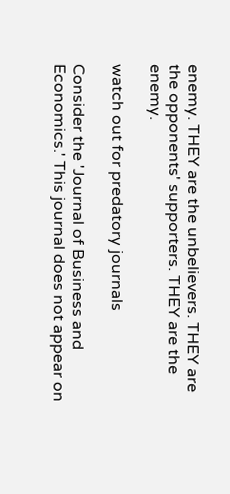enemy. THEY are the unbelievers. THEY are the opponents' supporters. THEY are the enemy.

watch out for predatory journals

Consider the 'Journal of Business and Economics.' This journal does not appear on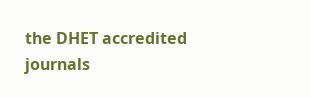the DHET accredited journals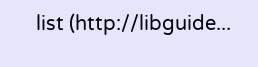list (http://libguide...